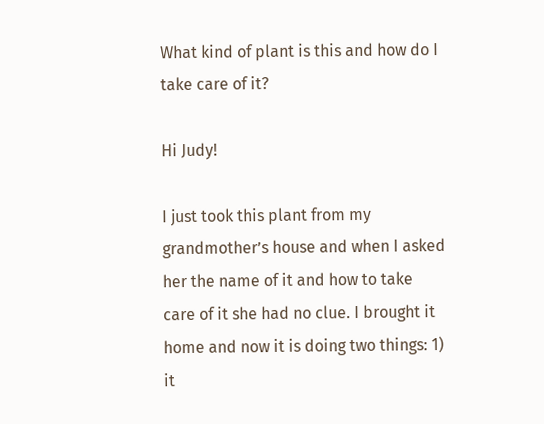What kind of plant is this and how do I take care of it?

Hi Judy!

I just took this plant from my grandmother’s house and when I asked her the name of it and how to take care of it she had no clue. I brought it home and now it is doing two things: 1) it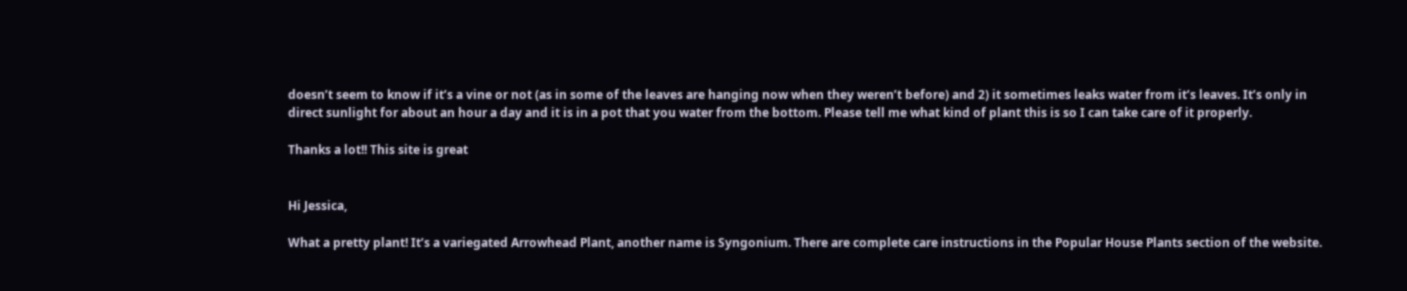doesn’t seem to know if it’s a vine or not (as in some of the leaves are hanging now when they weren’t before) and 2) it sometimes leaks water from it’s leaves. It’s only in direct sunlight for about an hour a day and it is in a pot that you water from the bottom. Please tell me what kind of plant this is so I can take care of it properly.

Thanks a lot!! This site is great


Hi Jessica,

What a pretty plant! It’s a variegated Arrowhead Plant, another name is Syngonium. There are complete care instructions in the Popular House Plants section of the website.